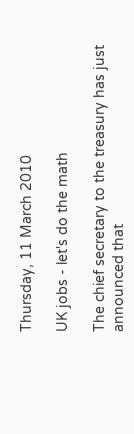Thursday, 11 March 2010

UK jobs - let's do the math

The chief secretary to the treasury has just announced that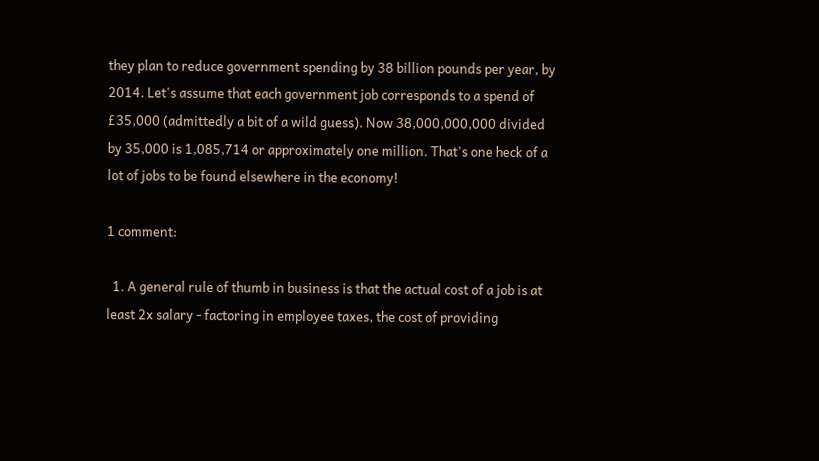they plan to reduce government spending by 38 billion pounds per year, by 2014. Let's assume that each government job corresponds to a spend of £35,000 (admittedly a bit of a wild guess). Now 38,000,000,000 divided by 35,000 is 1,085,714 or approximately one million. That's one heck of a lot of jobs to be found elsewhere in the economy!

1 comment:

  1. A general rule of thumb in business is that the actual cost of a job is at least 2x salary - factoring in employee taxes, the cost of providing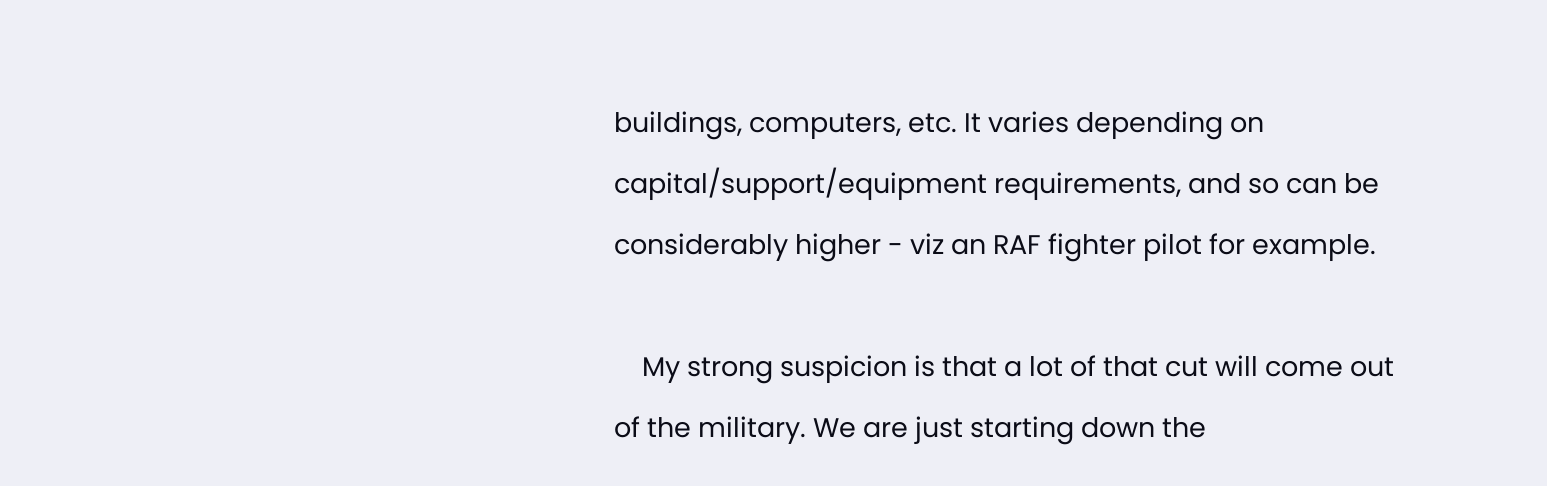buildings, computers, etc. It varies depending on capital/support/equipment requirements, and so can be considerably higher - viz an RAF fighter pilot for example.

    My strong suspicion is that a lot of that cut will come out of the military. We are just starting down the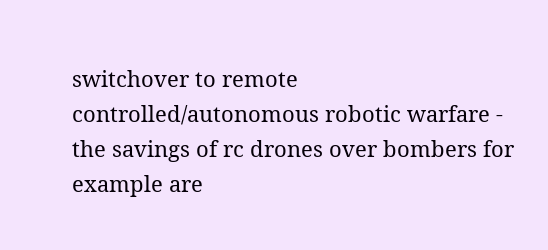switchover to remote controlled/autonomous robotic warfare - the savings of rc drones over bombers for example are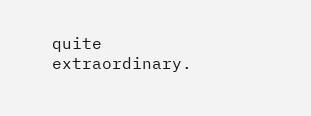quite extraordinary.